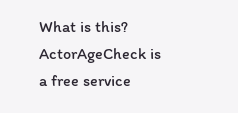What is this?
ActorAgeCheck is a free service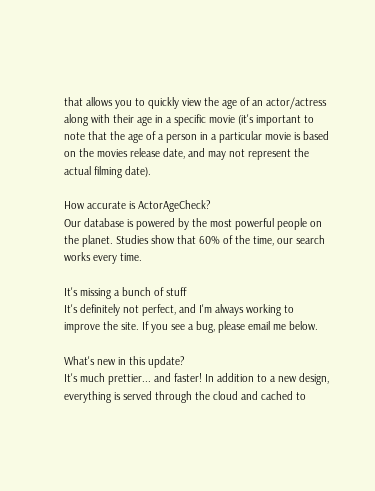that allows you to quickly view the age of an actor/actress along with their age in a specific movie (it's important to note that the age of a person in a particular movie is based on the movies release date, and may not represent the actual filming date).

How accurate is ActorAgeCheck?
Our database is powered by the most powerful people on the planet. Studies show that 60% of the time, our search works every time.

It's missing a bunch of stuff
It's definitely not perfect, and I'm always working to improve the site. If you see a bug, please email me below.

What's new in this update?
It's much prettier... and faster! In addition to a new design, everything is served through the cloud and cached to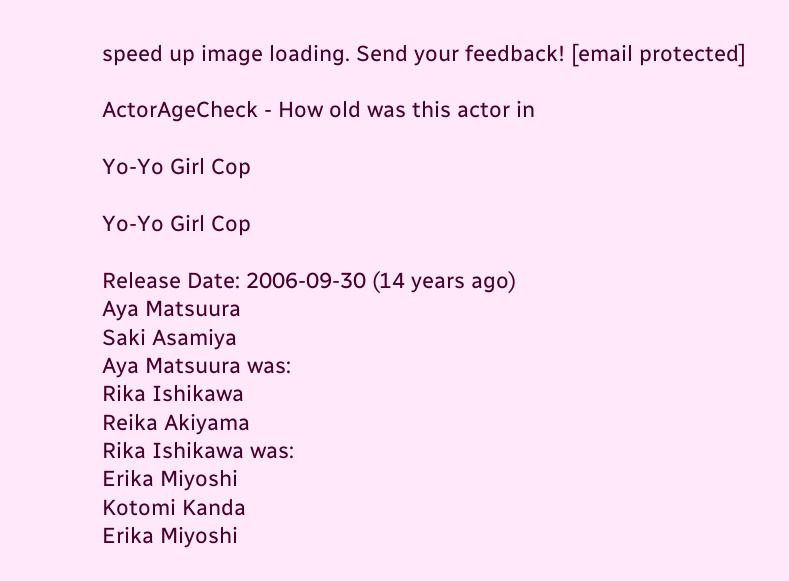speed up image loading. Send your feedback! [email protected]

ActorAgeCheck - How old was this actor in

Yo-Yo Girl Cop

Yo-Yo Girl Cop

Release Date: 2006-09-30 (14 years ago)
Aya Matsuura
Saki Asamiya
Aya Matsuura was:
Rika Ishikawa
Reika Akiyama
Rika Ishikawa was:
Erika Miyoshi
Kotomi Kanda
Erika Miyoshi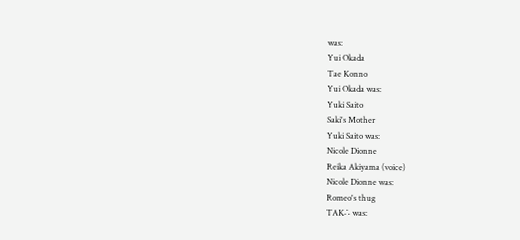was:
Yui Okada
Tae Konno
Yui Okada was:
Yuki Saito
Saki's Mother
Yuki Saito was:
Nicole Dionne
Reika Akiyama (voice)
Nicole Dionne was:
Romeo's thug
TAK∴ was: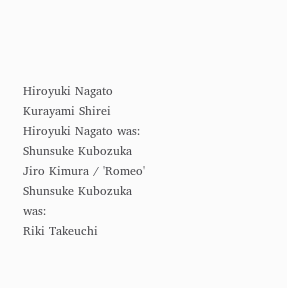Hiroyuki Nagato
Kurayami Shirei
Hiroyuki Nagato was:
Shunsuke Kubozuka
Jiro Kimura / 'Romeo'
Shunsuke Kubozuka was:
Riki Takeuchi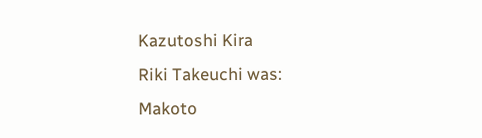Kazutoshi Kira
Riki Takeuchi was:
Makoto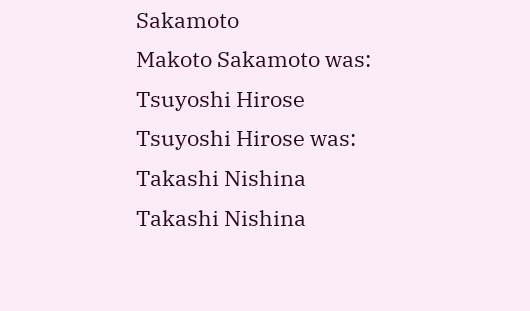Sakamoto
Makoto Sakamoto was:
Tsuyoshi Hirose
Tsuyoshi Hirose was:
Takashi Nishina
Takashi Nishina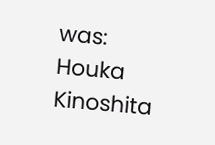was:
Houka Kinoshita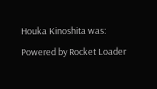Houka Kinoshita was:
Powered by Rocket Loader